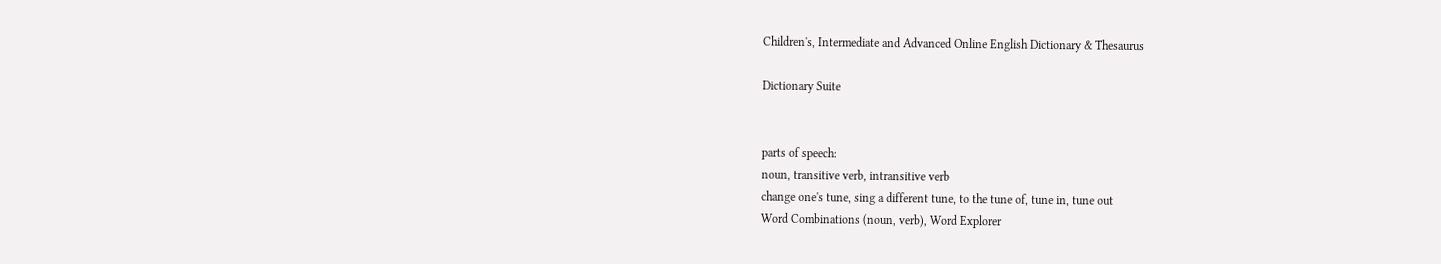Children's, Intermediate and Advanced Online English Dictionary & Thesaurus

Dictionary Suite


parts of speech:
noun, transitive verb, intransitive verb
change one's tune, sing a different tune, to the tune of, tune in, tune out
Word Combinations (noun, verb), Word Explorer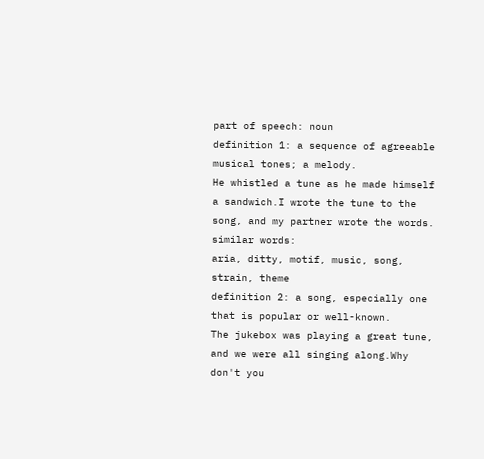part of speech: noun
definition 1: a sequence of agreeable musical tones; a melody.
He whistled a tune as he made himself a sandwich.I wrote the tune to the song, and my partner wrote the words.
similar words:
aria, ditty, motif, music, song, strain, theme
definition 2: a song, especially one that is popular or well-known.
The jukebox was playing a great tune, and we were all singing along.Why don't you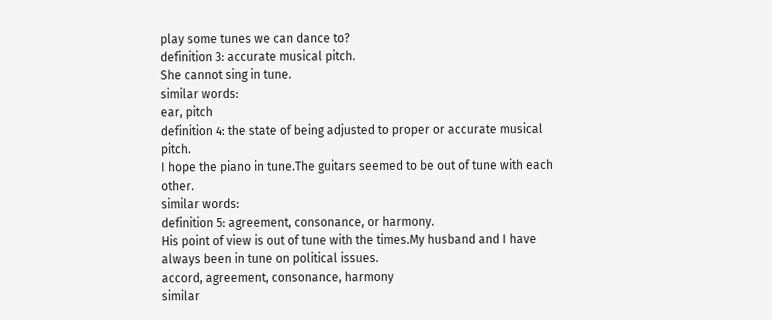play some tunes we can dance to?
definition 3: accurate musical pitch.
She cannot sing in tune.
similar words:
ear, pitch
definition 4: the state of being adjusted to proper or accurate musical pitch.
I hope the piano in tune.The guitars seemed to be out of tune with each other.
similar words:
definition 5: agreement, consonance, or harmony.
His point of view is out of tune with the times.My husband and I have always been in tune on political issues.
accord, agreement, consonance, harmony
similar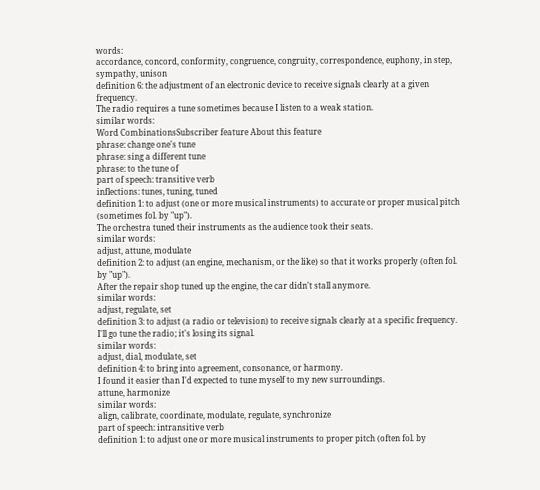words:
accordance, concord, conformity, congruence, congruity, correspondence, euphony, in step, sympathy, unison
definition 6: the adjustment of an electronic device to receive signals clearly at a given frequency.
The radio requires a tune sometimes because I listen to a weak station.
similar words:
Word CombinationsSubscriber feature About this feature
phrase: change one's tune
phrase: sing a different tune
phrase: to the tune of
part of speech: transitive verb
inflections: tunes, tuning, tuned
definition 1: to adjust (one or more musical instruments) to accurate or proper musical pitch (sometimes fol. by "up").
The orchestra tuned their instruments as the audience took their seats.
similar words:
adjust, attune, modulate
definition 2: to adjust (an engine, mechanism, or the like) so that it works properly (often fol. by "up").
After the repair shop tuned up the engine, the car didn't stall anymore.
similar words:
adjust, regulate, set
definition 3: to adjust (a radio or television) to receive signals clearly at a specific frequency.
I'll go tune the radio; it's losing its signal.
similar words:
adjust, dial, modulate, set
definition 4: to bring into agreement, consonance, or harmony.
I found it easier than I'd expected to tune myself to my new surroundings.
attune, harmonize
similar words:
align, calibrate, coordinate, modulate, regulate, synchronize
part of speech: intransitive verb
definition 1: to adjust one or more musical instruments to proper pitch (often fol. by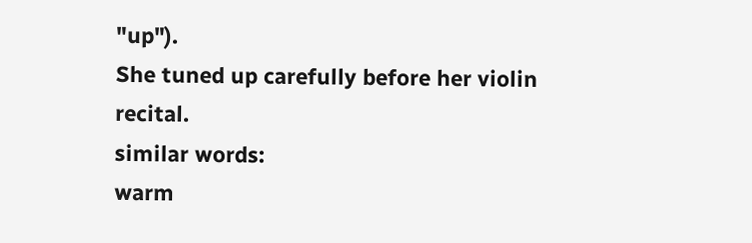"up").
She tuned up carefully before her violin recital.
similar words:
warm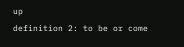up
definition 2: to be or come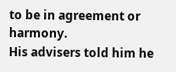to be in agreement or harmony.
His advisers told him he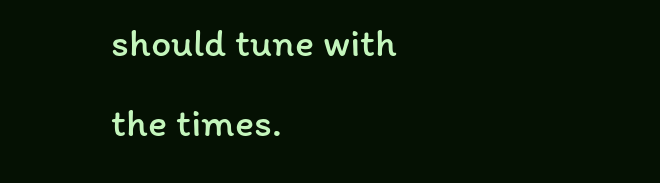should tune with the times.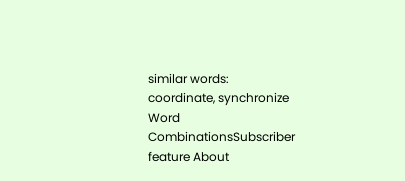similar words:
coordinate, synchronize
Word CombinationsSubscriber feature About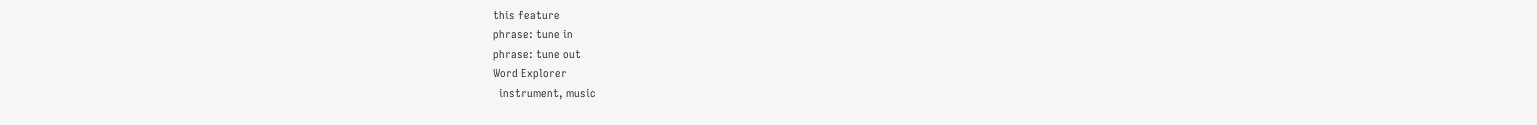this feature
phrase: tune in
phrase: tune out
Word Explorer
  instrument, music